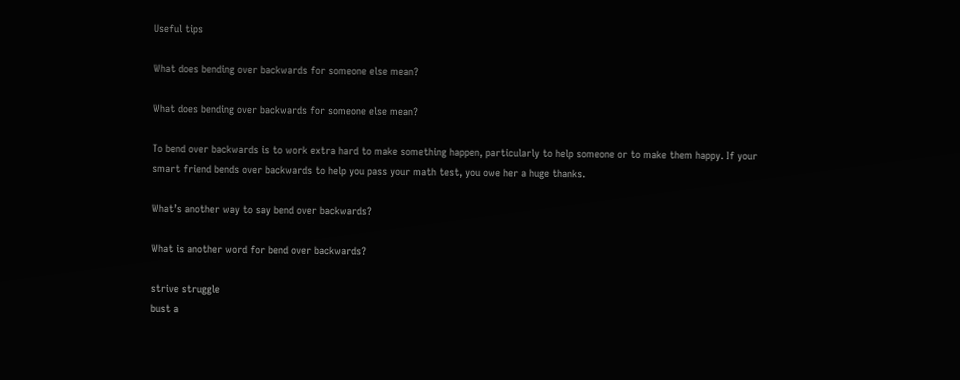Useful tips

What does bending over backwards for someone else mean?

What does bending over backwards for someone else mean?

To bend over backwards is to work extra hard to make something happen, particularly to help someone or to make them happy. If your smart friend bends over backwards to help you pass your math test, you owe her a huge thanks.

What’s another way to say bend over backwards?

What is another word for bend over backwards?

strive struggle
bust a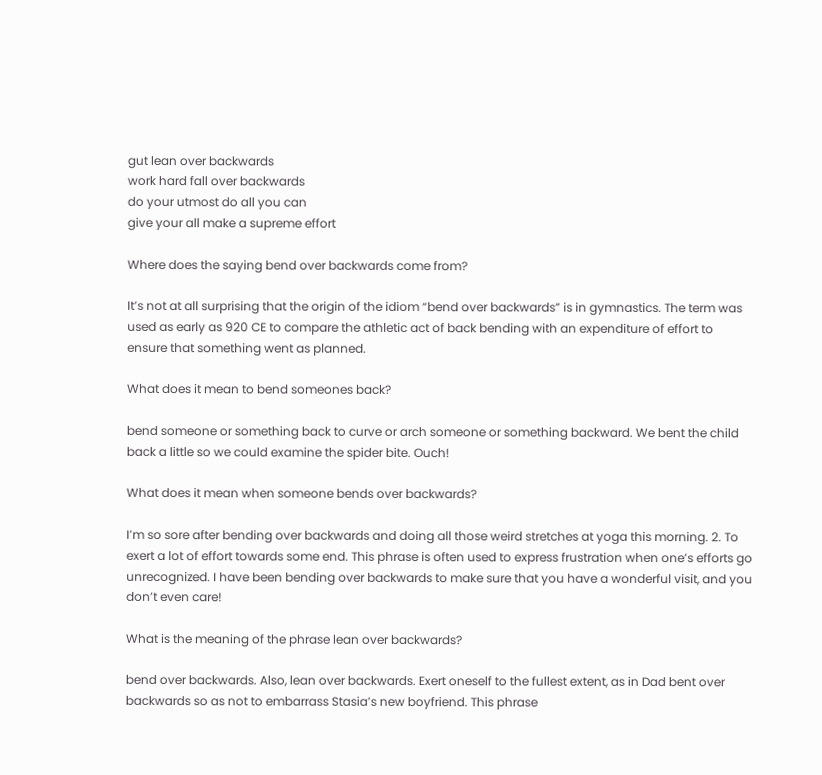gut lean over backwards
work hard fall over backwards
do your utmost do all you can
give your all make a supreme effort

Where does the saying bend over backwards come from?

It’s not at all surprising that the origin of the idiom “bend over backwards” is in gymnastics. The term was used as early as 920 CE to compare the athletic act of back bending with an expenditure of effort to ensure that something went as planned.

What does it mean to bend someones back?

bend someone or something back to curve or arch someone or something backward. We bent the child back a little so we could examine the spider bite. Ouch!

What does it mean when someone bends over backwards?

I’m so sore after bending over backwards and doing all those weird stretches at yoga this morning. 2. To exert a lot of effort towards some end. This phrase is often used to express frustration when one’s efforts go unrecognized. I have been bending over backwards to make sure that you have a wonderful visit, and you don’t even care!

What is the meaning of the phrase lean over backwards?

bend over backwards. Also, lean over backwards. Exert oneself to the fullest extent, as in Dad bent over backwards so as not to embarrass Stasia’s new boyfriend. This phrase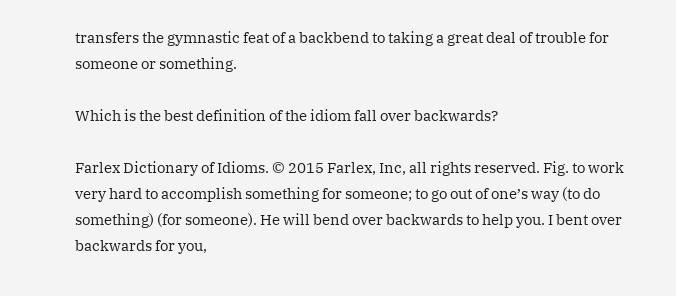transfers the gymnastic feat of a backbend to taking a great deal of trouble for someone or something.

Which is the best definition of the idiom fall over backwards?

Farlex Dictionary of Idioms. © 2015 Farlex, Inc, all rights reserved. Fig. to work very hard to accomplish something for someone; to go out of one’s way (to do something) (for someone). He will bend over backwards to help you. I bent over backwards for you,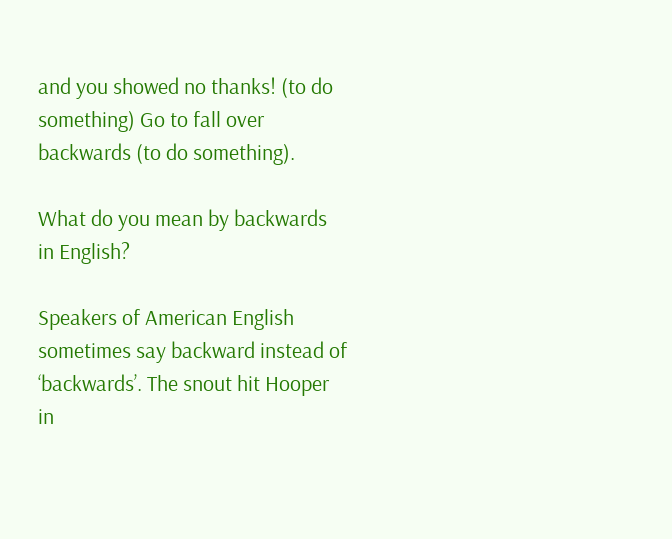and you showed no thanks! (to do something) Go to fall over backwards (to do something).

What do you mean by backwards in English?

Speakers of American English sometimes say backward instead of ‘backwards’. The snout hit Hooper in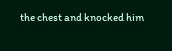the chest and knocked him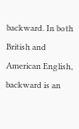backward. In both British and American English, backward is an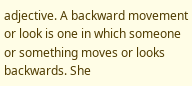adjective. A backward movement or look is one in which someone or something moves or looks backwards. She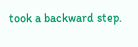took a backward step.